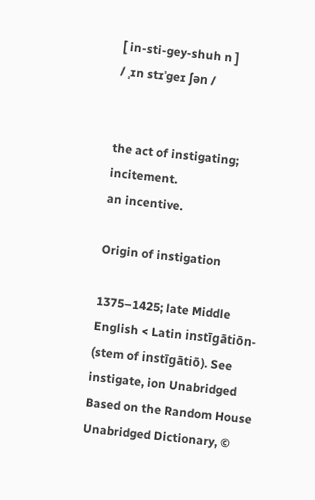[ in-sti-gey-shuh n ]
/ ˌɪn stɪˈgeɪ ʃən /


the act of instigating; incitement.
an incentive.

Origin of instigation

1375–1425; late Middle English < Latin instīgātiōn- (stem of instīgātiō). See instigate, ion Unabridged Based on the Random House Unabridged Dictionary, ©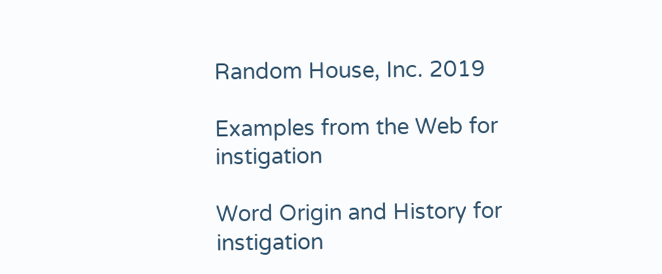Random House, Inc. 2019

Examples from the Web for instigation

Word Origin and History for instigation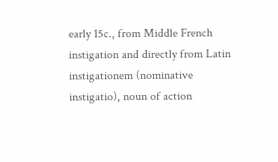early 15c., from Middle French instigation and directly from Latin instigationem (nominative instigatio), noun of action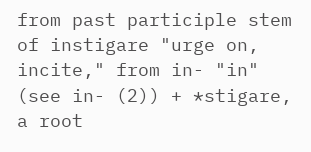from past participle stem of instigare "urge on, incite," from in- "in" (see in- (2)) + *stigare, a root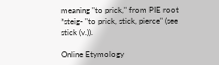meaning "to prick," from PIE root *steig- "to prick, stick, pierce" (see stick (v.)).

Online Etymology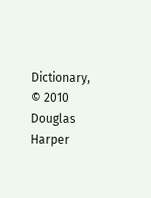Dictionary, © 2010 Douglas Harper